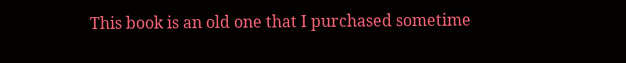This book is an old one that I purchased sometime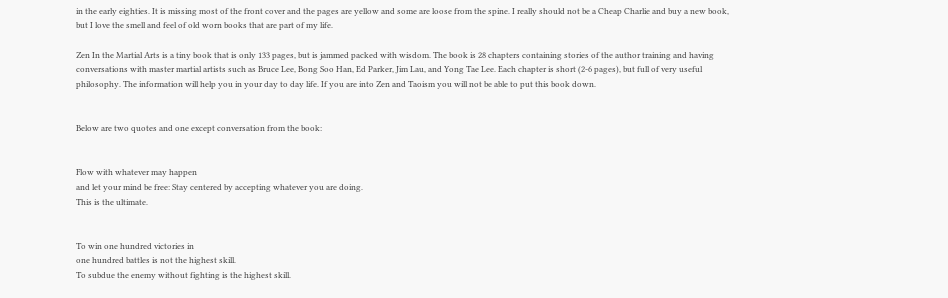in the early eighties. It is missing most of the front cover and the pages are yellow and some are loose from the spine. I really should not be a Cheap Charlie and buy a new book, but I love the smell and feel of old worn books that are part of my life.

Zen In the Martial Arts is a tiny book that is only 133 pages, but is jammed packed with wisdom. The book is 28 chapters containing stories of the author training and having conversations with master martial artists such as Bruce Lee, Bong Soo Han, Ed Parker, Jim Lau, and Yong Tae Lee. Each chapter is short (2-6 pages), but full of very useful philosophy. The information will help you in your day to day life. If you are into Zen and Taoism you will not be able to put this book down.


Below are two quotes and one except conversation from the book:


Flow with whatever may happen
and let your mind be free: Stay centered by accepting whatever you are doing.
This is the ultimate.


To win one hundred victories in
one hundred battles is not the highest skill.
To subdue the enemy without fighting is the highest skill.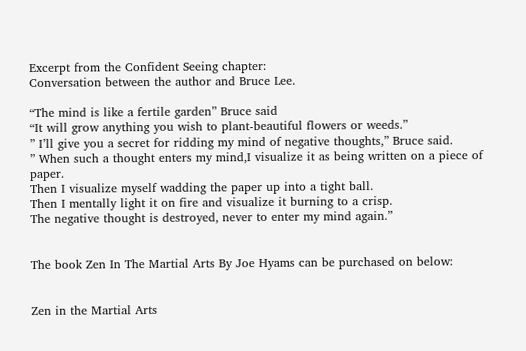Excerpt from the Confident Seeing chapter:
Conversation between the author and Bruce Lee.

“The mind is like a fertile garden” Bruce said
“It will grow anything you wish to plant-beautiful flowers or weeds.”
” I’ll give you a secret for ridding my mind of negative thoughts,” Bruce said.
” When such a thought enters my mind,I visualize it as being written on a piece of paper.
Then I visualize myself wadding the paper up into a tight ball.
Then I mentally light it on fire and visualize it burning to a crisp.
The negative thought is destroyed, never to enter my mind again.”


The book Zen In The Martial Arts By Joe Hyams can be purchased on below:


Zen in the Martial Arts